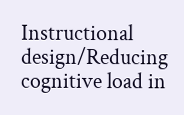Instructional design/Reducing cognitive load in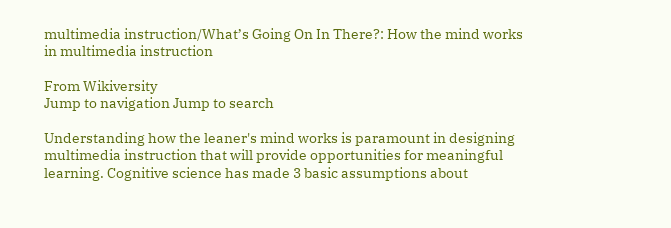multimedia instruction/What’s Going On In There?: How the mind works in multimedia instruction

From Wikiversity
Jump to navigation Jump to search

Understanding how the leaner's mind works is paramount in designing multimedia instruction that will provide opportunities for meaningful learning. Cognitive science has made 3 basic assumptions about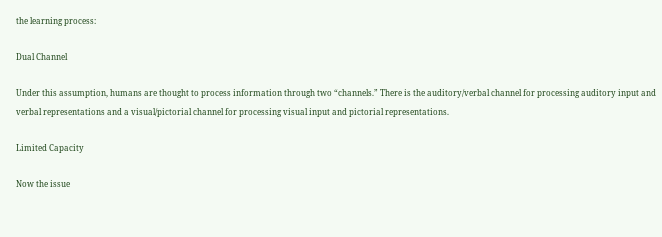the learning process:

Dual Channel

Under this assumption, humans are thought to process information through two “channels.” There is the auditory/verbal channel for processing auditory input and verbal representations and a visual/pictorial channel for processing visual input and pictorial representations.

Limited Capacity

Now the issue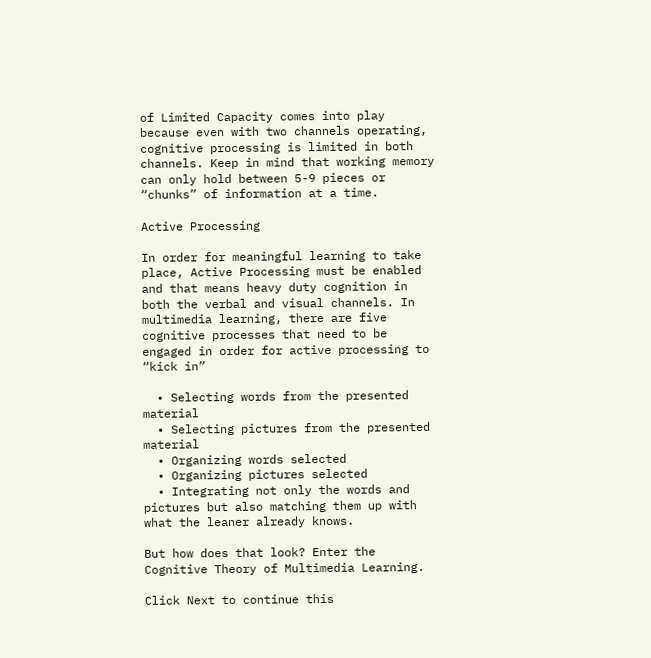of Limited Capacity comes into play because even with two channels operating, cognitive processing is limited in both channels. Keep in mind that working memory can only hold between 5-9 pieces or “chunks” of information at a time.

Active Processing

In order for meaningful learning to take place, Active Processing must be enabled and that means heavy duty cognition in both the verbal and visual channels. In multimedia learning, there are five cognitive processes that need to be engaged in order for active processing to “kick in”

  • Selecting words from the presented material
  • Selecting pictures from the presented material
  • Organizing words selected
  • Organizing pictures selected
  • Integrating not only the words and pictures but also matching them up with what the leaner already knows.

But how does that look? Enter the Cognitive Theory of Multimedia Learning.

Click Next to continue this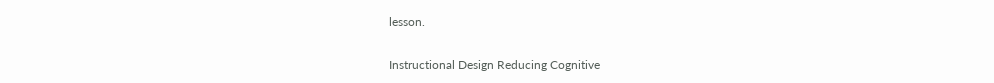lesson.

Instructional Design Reducing Cognitive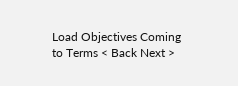Load Objectives Coming to Terms < Back Next >